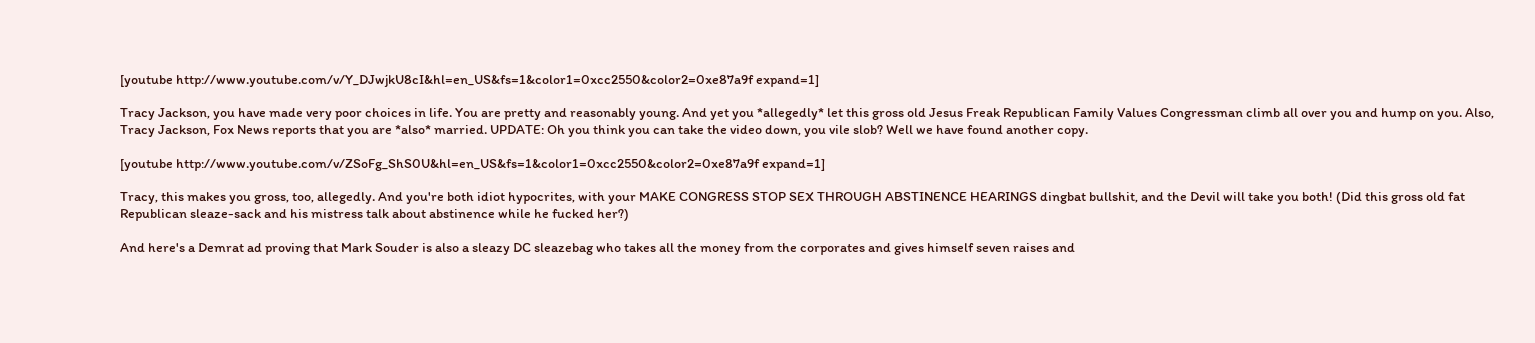[youtube http://www.youtube.com/v/Y_DJwjkU8cI&hl=en_US&fs=1&color1=0xcc2550&color2=0xe87a9f expand=1]

Tracy Jackson, you have made very poor choices in life. You are pretty and reasonably young. And yet you *allegedly* let this gross old Jesus Freak Republican Family Values Congressman climb all over you and hump on you. Also, Tracy Jackson, Fox News reports that you are *also* married. UPDATE: Oh you think you can take the video down, you vile slob? Well we have found another copy.

[youtube http://www.youtube.com/v/ZSoFg_ShS0U&hl=en_US&fs=1&color1=0xcc2550&color2=0xe87a9f expand=1]

Tracy, this makes you gross, too, allegedly. And you're both idiot hypocrites, with your MAKE CONGRESS STOP SEX THROUGH ABSTINENCE HEARINGS dingbat bullshit, and the Devil will take you both! (Did this gross old fat Republican sleaze-sack and his mistress talk about abstinence while he fucked her?)

And here's a Demrat ad proving that Mark Souder is also a sleazy DC sleazebag who takes all the money from the corporates and gives himself seven raises and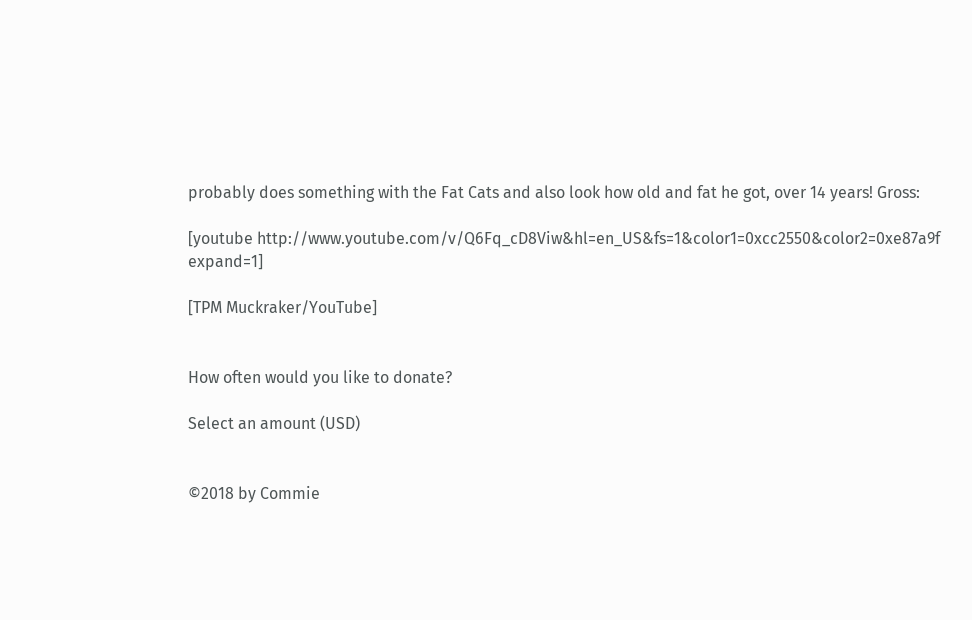probably does something with the Fat Cats and also look how old and fat he got, over 14 years! Gross:

[youtube http://www.youtube.com/v/Q6Fq_cD8Viw&hl=en_US&fs=1&color1=0xcc2550&color2=0xe87a9f expand=1]

[TPM Muckraker/YouTube]


How often would you like to donate?

Select an amount (USD)


©2018 by Commie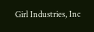Girl Industries, Inc